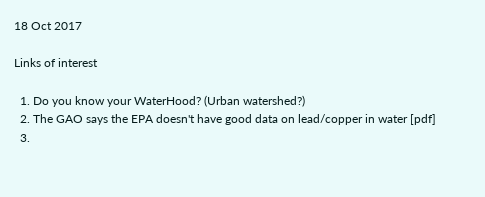18 Oct 2017

Links of interest

  1. Do you know your WaterHood? (Urban watershed?)
  2. The GAO says the EPA doesn't have good data on lead/copper in water [pdf]
  3.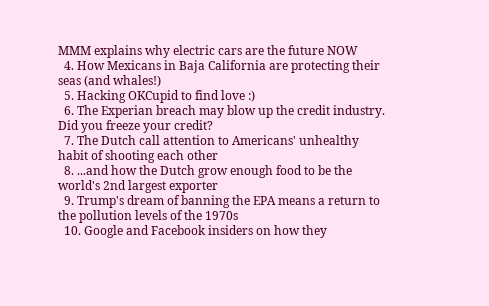MMM explains why electric cars are the future NOW
  4. How Mexicans in Baja California are protecting their seas (and whales!)
  5. Hacking OKCupid to find love :)
  6. The Experian breach may blow up the credit industry. Did you freeze your credit?
  7. The Dutch call attention to Americans' unhealthy habit of shooting each other
  8. ...and how the Dutch grow enough food to be the world's 2nd largest exporter
  9. Trump's dream of banning the EPA means a return to the pollution levels of the 1970s
  10. Google and Facebook insiders on how they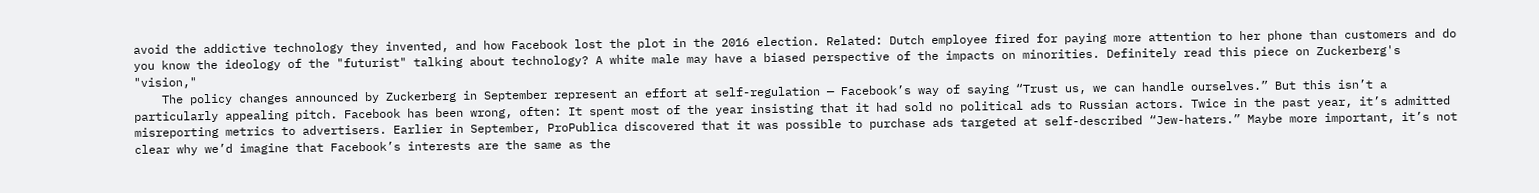avoid the addictive technology they invented, and how Facebook lost the plot in the 2016 election. Related: Dutch employee fired for paying more attention to her phone than customers and do you know the ideology of the "futurist" talking about technology? A white male may have a biased perspective of the impacts on minorities. Definitely read this piece on Zuckerberg's "vision,"
    The policy changes announced by Zuckerberg in September represent an effort at self-regulation — Facebook’s way of saying “Trust us, we can handle ourselves.” But this isn’t a particularly appealing pitch. Facebook has been wrong, often: It spent most of the year insisting that it had sold no political ads to Russian actors. Twice in the past year, it’s admitted misreporting metrics to advertisers. Earlier in September, ProPublica discovered that it was possible to purchase ads targeted at self-described “Jew-haters.” Maybe more important, it’s not clear why we’d imagine that Facebook’s interests are the same as the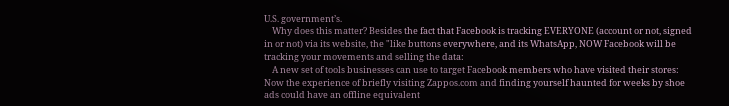U.S. government’s.
    Why does this matter? Besides the fact that Facebook is tracking EVERYONE (account or not, signed in or not) via its website, the "like buttons everywhere, and its WhatsApp, NOW Facebook will be tracking your movements and selling the data:
    A new set of tools businesses can use to target Facebook members who have visited their stores: Now the experience of briefly visiting Zappos.com and finding yourself haunted for weeks by shoe ads could have an offline equivalent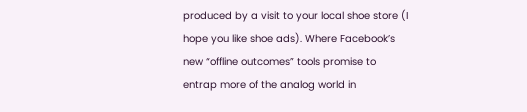produced by a visit to your local shoe store (I hope you like shoe ads). Where Facebook’s new “offline outcomes” tools promise to entrap more of the analog world in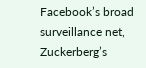Facebook’s broad surveillance net, Zuckerberg’s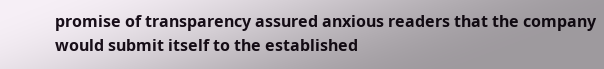promise of transparency assured anxious readers that the company would submit itself to the established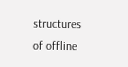structures of offline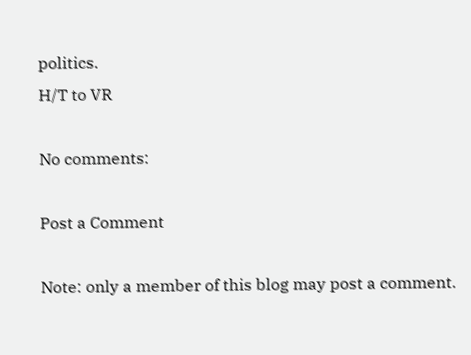politics.
H/T to VR

No comments:

Post a Comment

Note: only a member of this blog may post a comment.